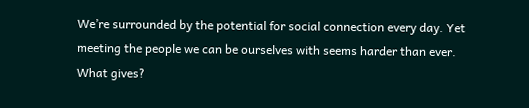We’re surrounded by the potential for social connection every day. Yet meeting the people we can be ourselves with seems harder than ever. What gives?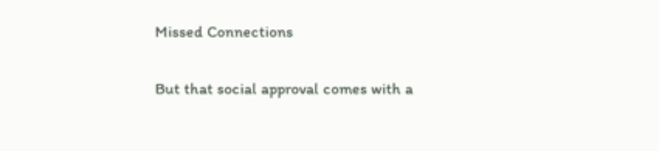Missed Connections

But that social approval comes with a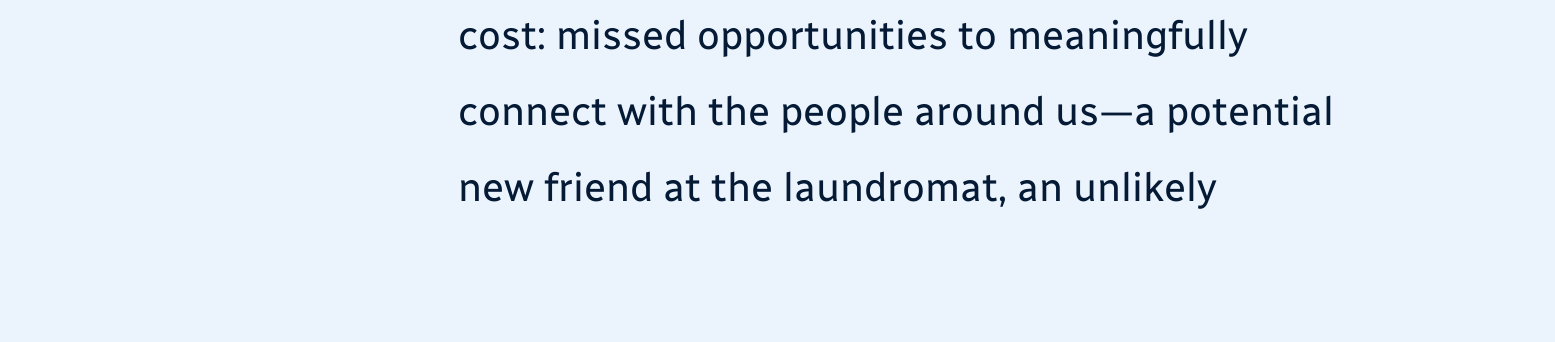cost: missed opportunities to meaningfully connect with the people around us—a potential new friend at the laundromat, an unlikely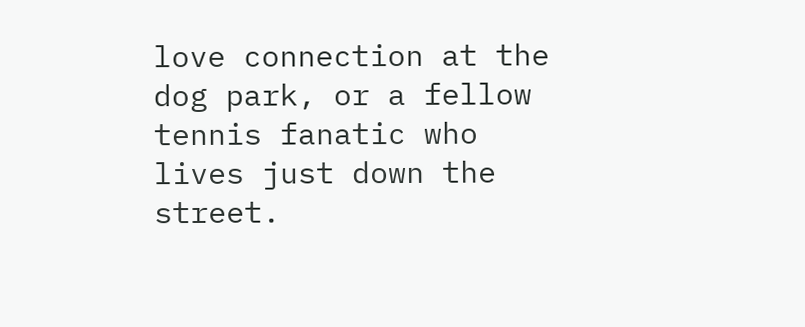love connection at the dog park, or a fellow tennis fanatic who lives just down the street.